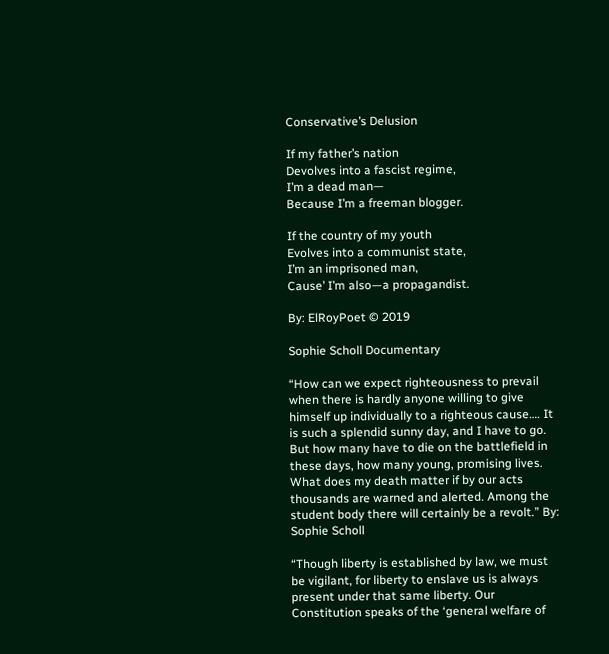Conservative’s Delusion

If my father’s nation
Devolves into a fascist regime,
I’m a dead man—
Because I’m a freeman blogger.

If the country of my youth
Evolves into a communist state,
I’m an imprisoned man,
Cause’ I’m also—a propagandist.

By: ElRoyPoet © 2019

Sophie Scholl Documentary

“How can we expect righteousness to prevail when there is hardly anyone willing to give himself up individually to a righteous cause…. It is such a splendid sunny day, and I have to go. But how many have to die on the battlefield in these days, how many young, promising lives. What does my death matter if by our acts thousands are warned and alerted. Among the student body there will certainly be a revolt.” By: Sophie Scholl

“Though liberty is established by law, we must be vigilant, for liberty to enslave us is always present under that same liberty. Our Constitution speaks of the ‘general welfare of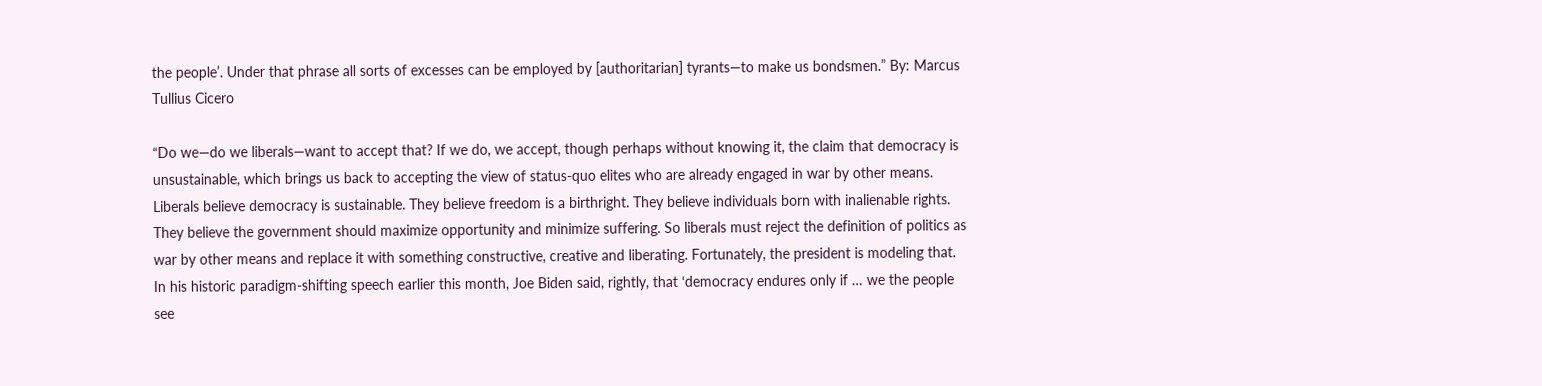the people’. Under that phrase all sorts of excesses can be employed by [authoritarian] tyrants—to make us bondsmen.” By: Marcus Tullius Cicero

“Do we—do we liberals—want to accept that? If we do, we accept, though perhaps without knowing it, the claim that democracy is unsustainable, which brings us back to accepting the view of status-quo elites who are already engaged in war by other means.
Liberals believe democracy is sustainable. They believe freedom is a birthright. They believe individuals born with inalienable rights. They believe the government should maximize opportunity and minimize suffering. So liberals must reject the definition of politics as war by other means and replace it with something constructive, creative and liberating. Fortunately, the president is modeling that.
In his historic paradigm-shifting speech earlier this month, Joe Biden said, rightly, that ‘democracy endures only if … we the people see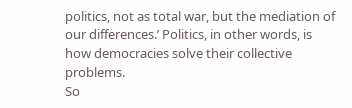politics, not as total war, but the mediation of our differences.’ Politics, in other words, is how democracies solve their collective problems.
So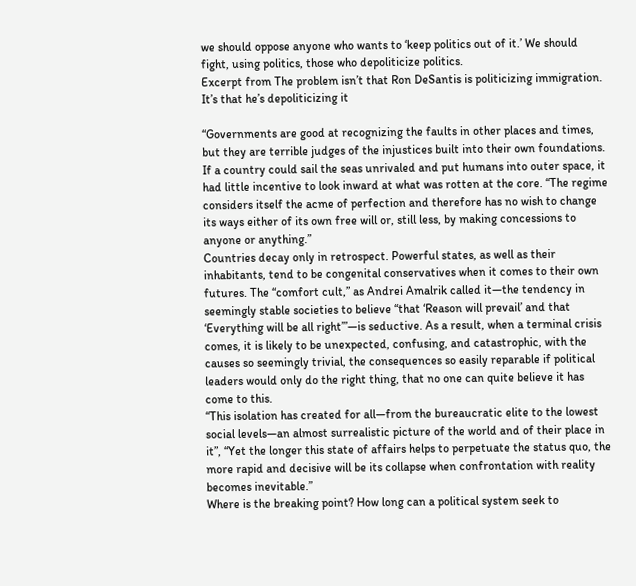we should oppose anyone who wants to ‘keep politics out of it.’ We should fight, using politics, those who depoliticize politics.
Excerpt from The problem isn’t that Ron DeSantis is politicizing immigration. It’s that he’s depoliticizing it

“Governments are good at recognizing the faults in other places and times, but they are terrible judges of the injustices built into their own foundations. If a country could sail the seas unrivaled and put humans into outer space, it had little incentive to look inward at what was rotten at the core. “The regime considers itself the acme of perfection and therefore has no wish to change its ways either of its own free will or, still less, by making concessions to anyone or anything.”
Countries decay only in retrospect. Powerful states, as well as their inhabitants, tend to be congenital conservatives when it comes to their own futures. The “comfort cult,” as Andrei Amalrik called it—the tendency in seemingly stable societies to believe “that ‘Reason will prevail’ and that ‘Everything will be all right’”—is seductive. As a result, when a terminal crisis comes, it is likely to be unexpected, confusing, and catastrophic, with the causes so seemingly trivial, the consequences so easily reparable if political leaders would only do the right thing, that no one can quite believe it has come to this.
“This isolation has created for all—from the bureaucratic elite to the lowest social levels—an almost surrealistic picture of the world and of their place in it”, “Yet the longer this state of affairs helps to perpetuate the status quo, the more rapid and decisive will be its collapse when confrontation with reality becomes inevitable.”
Where is the breaking point? How long can a political system seek to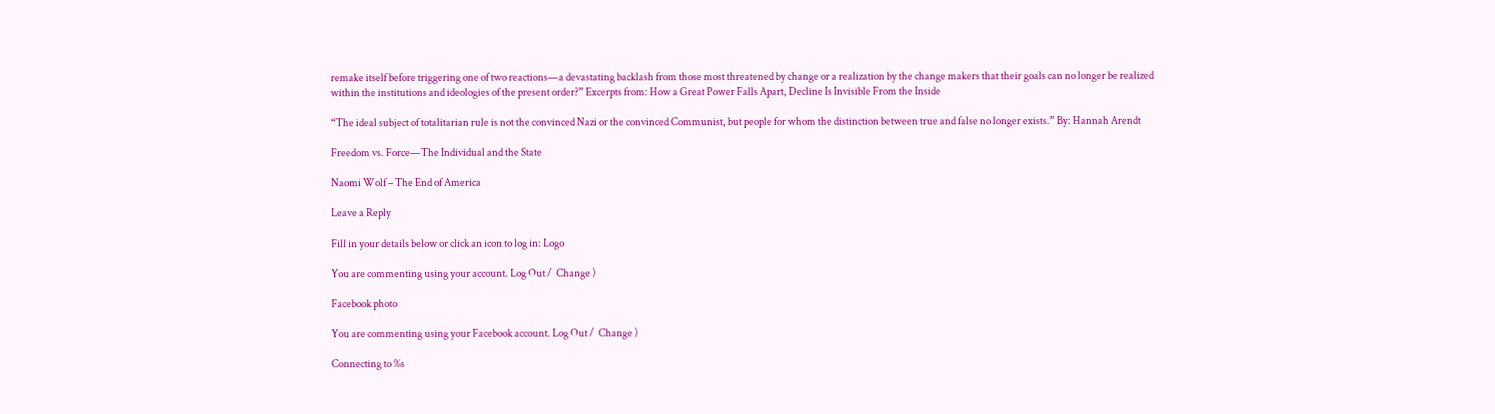remake itself before triggering one of two reactions—a devastating backlash from those most threatened by change or a realization by the change makers that their goals can no longer be realized within the institutions and ideologies of the present order?” Excerpts from: How a Great Power Falls Apart, Decline Is Invisible From the Inside

“The ideal subject of totalitarian rule is not the convinced Nazi or the convinced Communist, but people for whom the distinction between true and false no longer exists.” By: Hannah Arendt

Freedom vs. Force—The Individual and the State

Naomi Wolf – The End of America

Leave a Reply

Fill in your details below or click an icon to log in: Logo

You are commenting using your account. Log Out /  Change )

Facebook photo

You are commenting using your Facebook account. Log Out /  Change )

Connecting to %s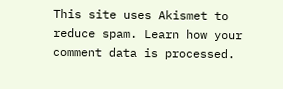This site uses Akismet to reduce spam. Learn how your comment data is processed.